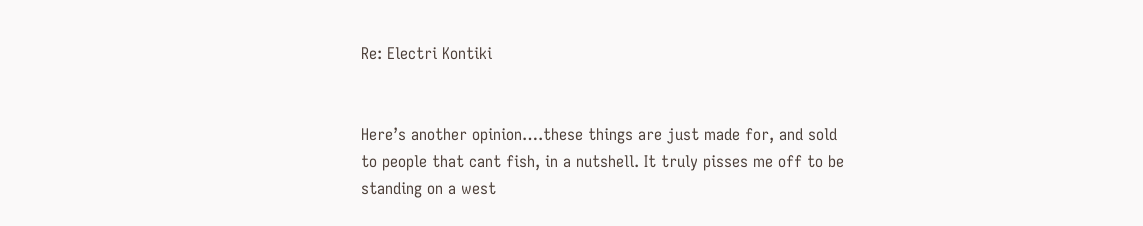Re: Electri Kontiki


Here’s another opinion….these things are just made for, and sold to people that cant fish, in a nutshell. It truly pisses me off to be standing on a west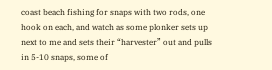coast beach fishing for snaps with two rods, one hook on each, and watch as some plonker sets up next to me and sets their “harvester” out and pulls in 5-10 snaps, some of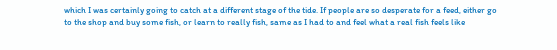which I was certainly going to catch at a different stage of the tide. If people are so desperate for a feed, either go to the shop and buy some fish, or learn to really fish, same as I had to and feel what a real fish feels like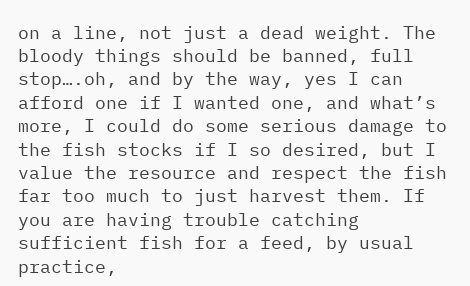on a line, not just a dead weight. The bloody things should be banned, full stop….oh, and by the way, yes I can afford one if I wanted one, and what’s more, I could do some serious damage to the fish stocks if I so desired, but I value the resource and respect the fish far too much to just harvest them. If you are having trouble catching sufficient fish for a feed, by usual practice,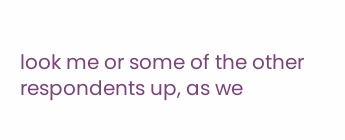look me or some of the other respondents up, as we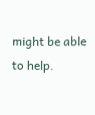might be able to help.